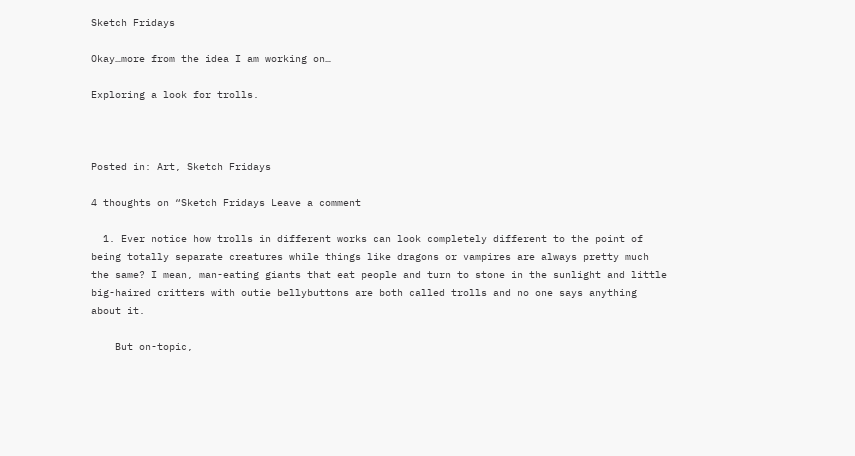Sketch Fridays

Okay…more from the idea I am working on…

Exploring a look for trolls.



Posted in: Art, Sketch Fridays

4 thoughts on “Sketch Fridays Leave a comment

  1. Ever notice how trolls in different works can look completely different to the point of being totally separate creatures while things like dragons or vampires are always pretty much the same? I mean, man-eating giants that eat people and turn to stone in the sunlight and little big-haired critters with outie bellybuttons are both called trolls and no one says anything about it.

    But on-topic,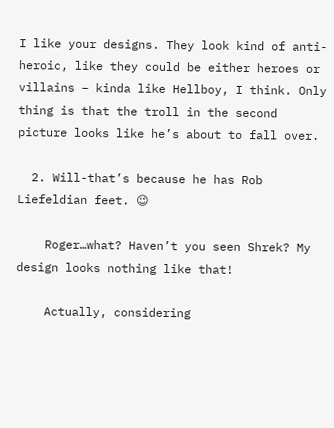I like your designs. They look kind of anti-heroic, like they could be either heroes or villains – kinda like Hellboy, I think. Only thing is that the troll in the second picture looks like he’s about to fall over.

  2. Will-that’s because he has Rob Liefeldian feet. 😉

    Roger…what? Haven’t you seen Shrek? My design looks nothing like that!

    Actually, considering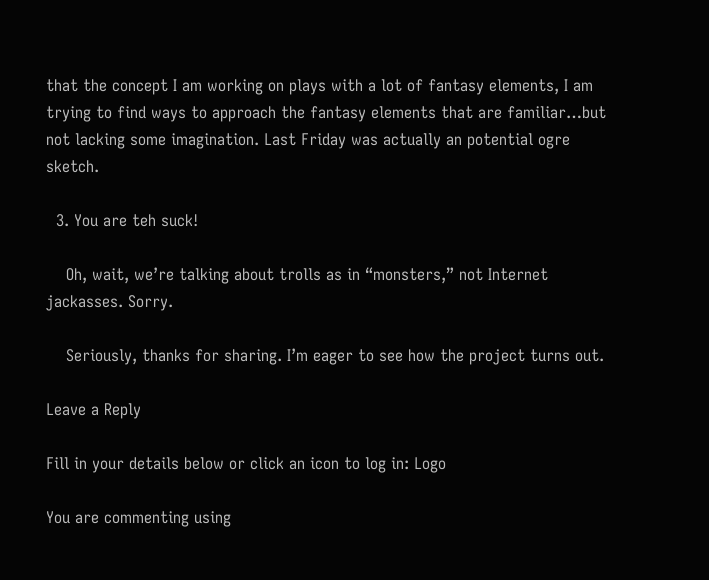that the concept I am working on plays with a lot of fantasy elements, I am trying to find ways to approach the fantasy elements that are familiar…but not lacking some imagination. Last Friday was actually an potential ogre sketch.

  3. You are teh suck!

    Oh, wait, we’re talking about trolls as in “monsters,” not Internet jackasses. Sorry.

    Seriously, thanks for sharing. I’m eager to see how the project turns out.

Leave a Reply

Fill in your details below or click an icon to log in: Logo

You are commenting using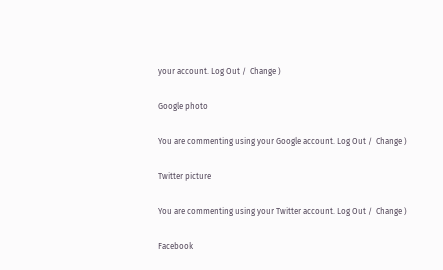your account. Log Out /  Change )

Google photo

You are commenting using your Google account. Log Out /  Change )

Twitter picture

You are commenting using your Twitter account. Log Out /  Change )

Facebook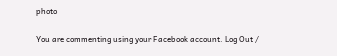photo

You are commenting using your Facebook account. Log Out /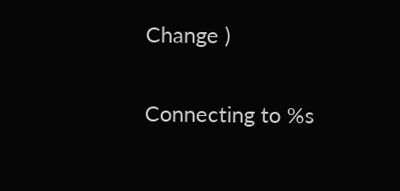Change )

Connecting to %s